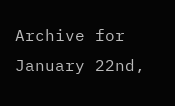Archive for January 22nd,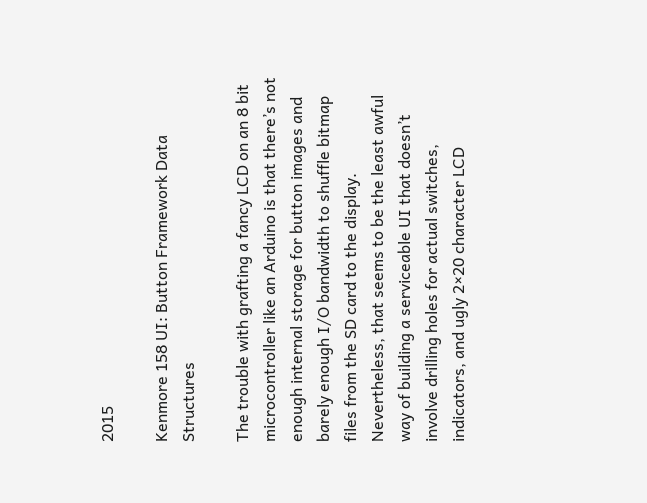2015

Kenmore 158 UI: Button Framework Data Structures

The trouble with grafting a fancy LCD on an 8 bit microcontroller like an Arduino is that there’s not enough internal storage for button images and barely enough I/O bandwidth to shuffle bitmap files from the SD card to the display. Nevertheless, that seems to be the least awful way of building a serviceable UI that doesn’t involve drilling holes for actual switches, indicators, and ugly 2×20 character LCD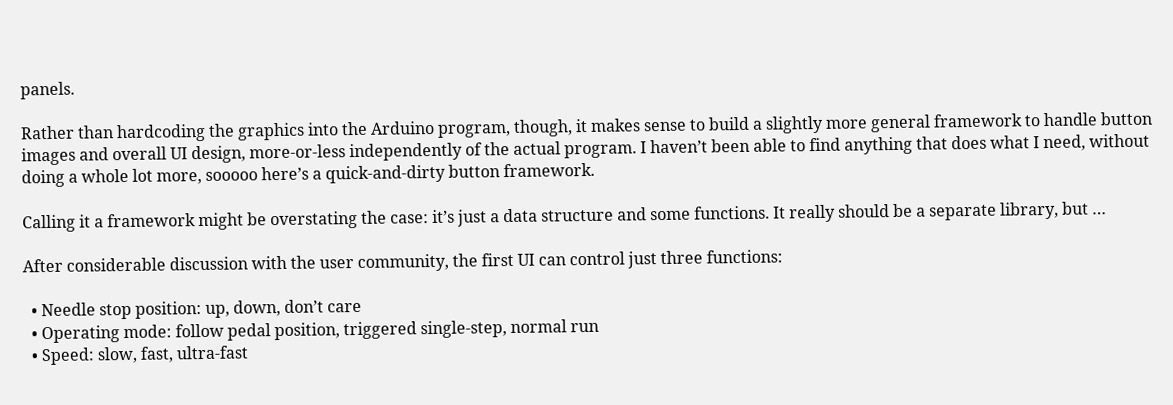panels.

Rather than hardcoding the graphics into the Arduino program, though, it makes sense to build a slightly more general framework to handle button images and overall UI design, more-or-less independently of the actual program. I haven’t been able to find anything that does what I need, without doing a whole lot more, sooooo here’s a quick-and-dirty button framework.

Calling it a framework might be overstating the case: it’s just a data structure and some functions. It really should be a separate library, but …

After considerable discussion with the user community, the first UI can control just three functions:

  • Needle stop position: up, down, don’t care
  • Operating mode: follow pedal position, triggered single-step, normal run
  • Speed: slow, fast, ultra-fast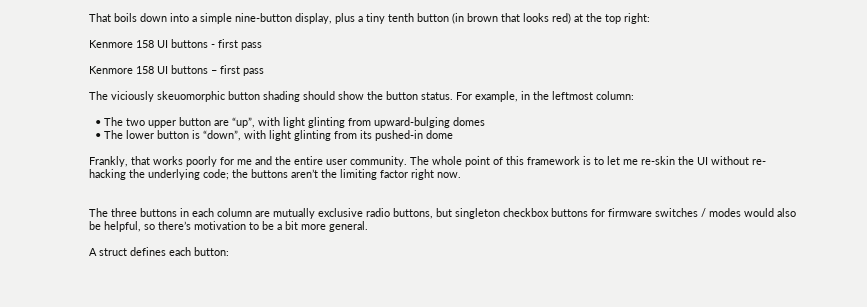That boils down into a simple nine-button display, plus a tiny tenth button (in brown that looks red) at the top right:

Kenmore 158 UI buttons - first pass

Kenmore 158 UI buttons – first pass

The viciously skeuomorphic button shading should show the button status. For example, in the leftmost column:

  • The two upper button are “up”, with light glinting from upward-bulging domes
  • The lower button is “down”, with light glinting from its pushed-in dome

Frankly, that works poorly for me and the entire user community. The whole point of this framework is to let me re-skin the UI without re-hacking the underlying code; the buttons aren’t the limiting factor right now.


The three buttons in each column are mutually exclusive radio buttons, but singleton checkbox buttons for firmware switches / modes would also be helpful, so there’s motivation to be a bit more general.

A struct defines each button: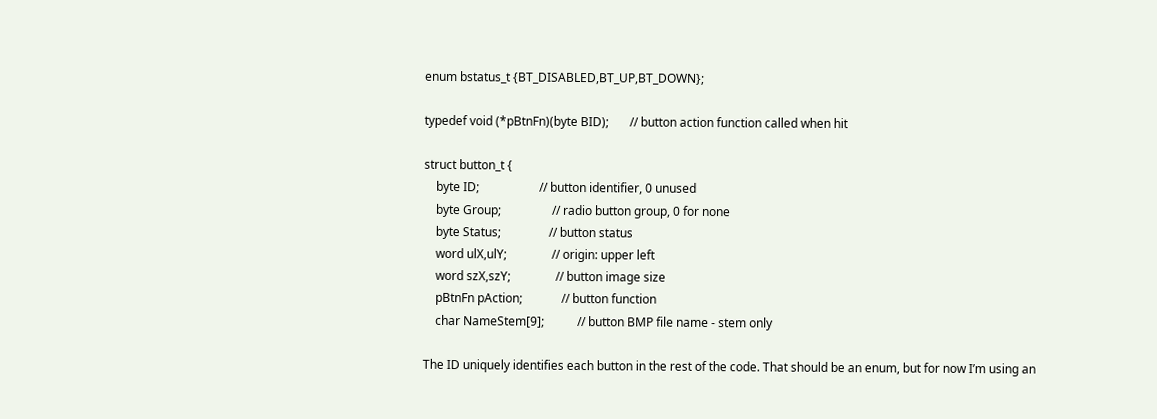enum bstatus_t {BT_DISABLED,BT_UP,BT_DOWN};

typedef void (*pBtnFn)(byte BID);       // button action function called when hit

struct button_t {
    byte ID;                    // button identifier, 0 unused
    byte Group;                 // radio button group, 0 for none
    byte Status;                // button status
    word ulX,ulY;               // origin: upper left
    word szX,szY;               // button image size
    pBtnFn pAction;             // button function
    char NameStem[9];           // button BMP file name - stem only

The ID uniquely identifies each button in the rest of the code. That should be an enum, but for now I’m using an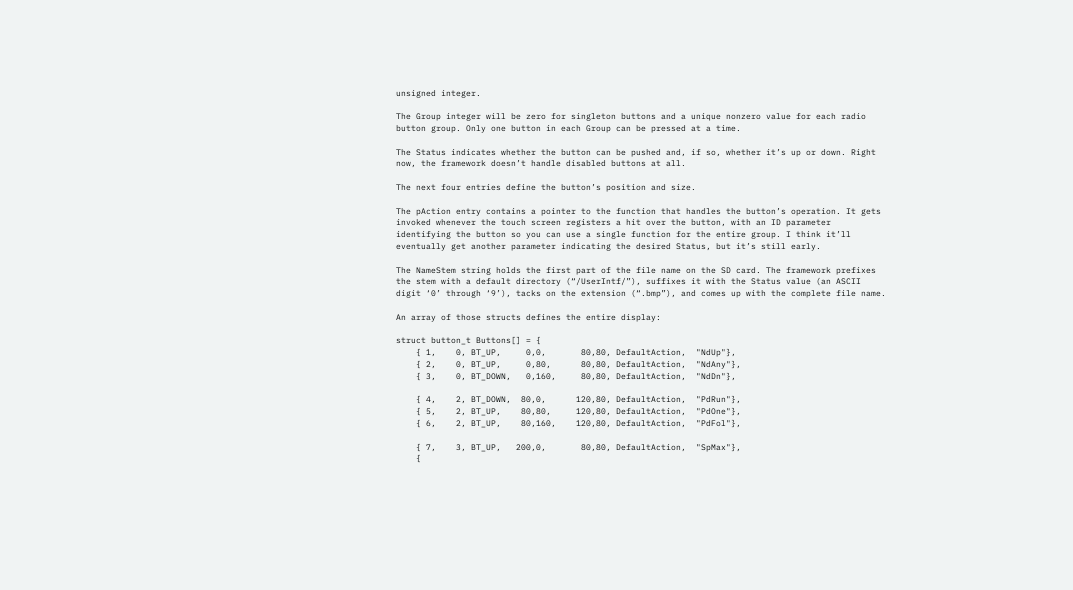unsigned integer.

The Group integer will be zero for singleton buttons and a unique nonzero value for each radio button group. Only one button in each Group can be pressed at a time.

The Status indicates whether the button can be pushed and, if so, whether it’s up or down. Right now, the framework doesn’t handle disabled buttons at all.

The next four entries define the button’s position and size.

The pAction entry contains a pointer to the function that handles the button’s operation. It gets invoked whenever the touch screen registers a hit over the button, with an ID parameter identifying the button so you can use a single function for the entire group. I think it’ll eventually get another parameter indicating the desired Status, but it’s still early.

The NameStem string holds the first part of the file name on the SD card. The framework prefixes the stem with a default directory (“/UserIntf/”), suffixes it with the Status value (an ASCII digit ‘0’ through ‘9’), tacks on the extension (“.bmp”), and comes up with the complete file name.

An array of those structs defines the entire display:

struct button_t Buttons[] = {
    { 1,    0, BT_UP,     0,0,       80,80, DefaultAction,  "NdUp"},
    { 2,    0, BT_UP,     0,80,      80,80, DefaultAction,  "NdAny"},
    { 3,    0, BT_DOWN,   0,160,     80,80, DefaultAction,  "NdDn"},

    { 4,    2, BT_DOWN,  80,0,      120,80, DefaultAction,  "PdRun"},
    { 5,    2, BT_UP,    80,80,     120,80, DefaultAction,  "PdOne"},
    { 6,    2, BT_UP,    80,160,    120,80, DefaultAction,  "PdFol"},

    { 7,    3, BT_UP,   200,0,       80,80, DefaultAction,  "SpMax"},
    {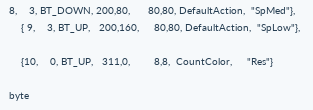8,    3, BT_DOWN, 200,80,      80,80, DefaultAction,  "SpMed"},
    { 9,    3, BT_UP,   200,160,     80,80, DefaultAction,  "SpLow"},

    {10,    0, BT_UP,   311,0,        8,8,  CountColor,     "Res"}

byte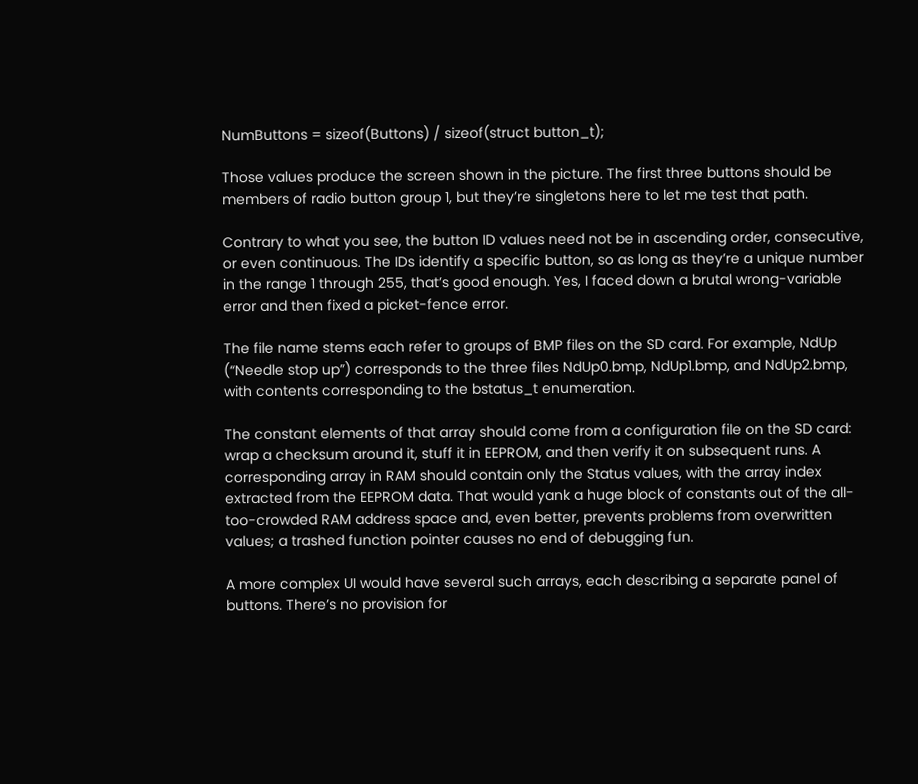NumButtons = sizeof(Buttons) / sizeof(struct button_t);

Those values produce the screen shown in the picture. The first three buttons should be members of radio button group 1, but they’re singletons here to let me test that path.

Contrary to what you see, the button ID values need not be in ascending order, consecutive, or even continuous. The IDs identify a specific button, so as long as they’re a unique number in the range 1 through 255, that’s good enough. Yes, I faced down a brutal wrong-variable error and then fixed a picket-fence error.

The file name stems each refer to groups of BMP files on the SD card. For example, NdUp (“Needle stop up”) corresponds to the three files NdUp0.bmp, NdUp1.bmp, and NdUp2.bmp, with contents corresponding to the bstatus_t enumeration.

The constant elements of that array should come from a configuration file on the SD card: wrap a checksum around it, stuff it in EEPROM, and then verify it on subsequent runs. A corresponding array in RAM should contain only the Status values, with the array index extracted from the EEPROM data. That would yank a huge block of constants out of the all-too-crowded RAM address space and, even better, prevents problems from overwritten values; a trashed function pointer causes no end of debugging fun.

A more complex UI would have several such arrays, each describing a separate panel of buttons. There’s no provision for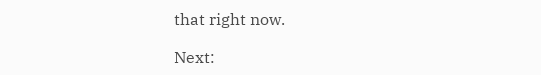that right now.

Next: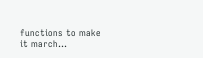functions to make it march…